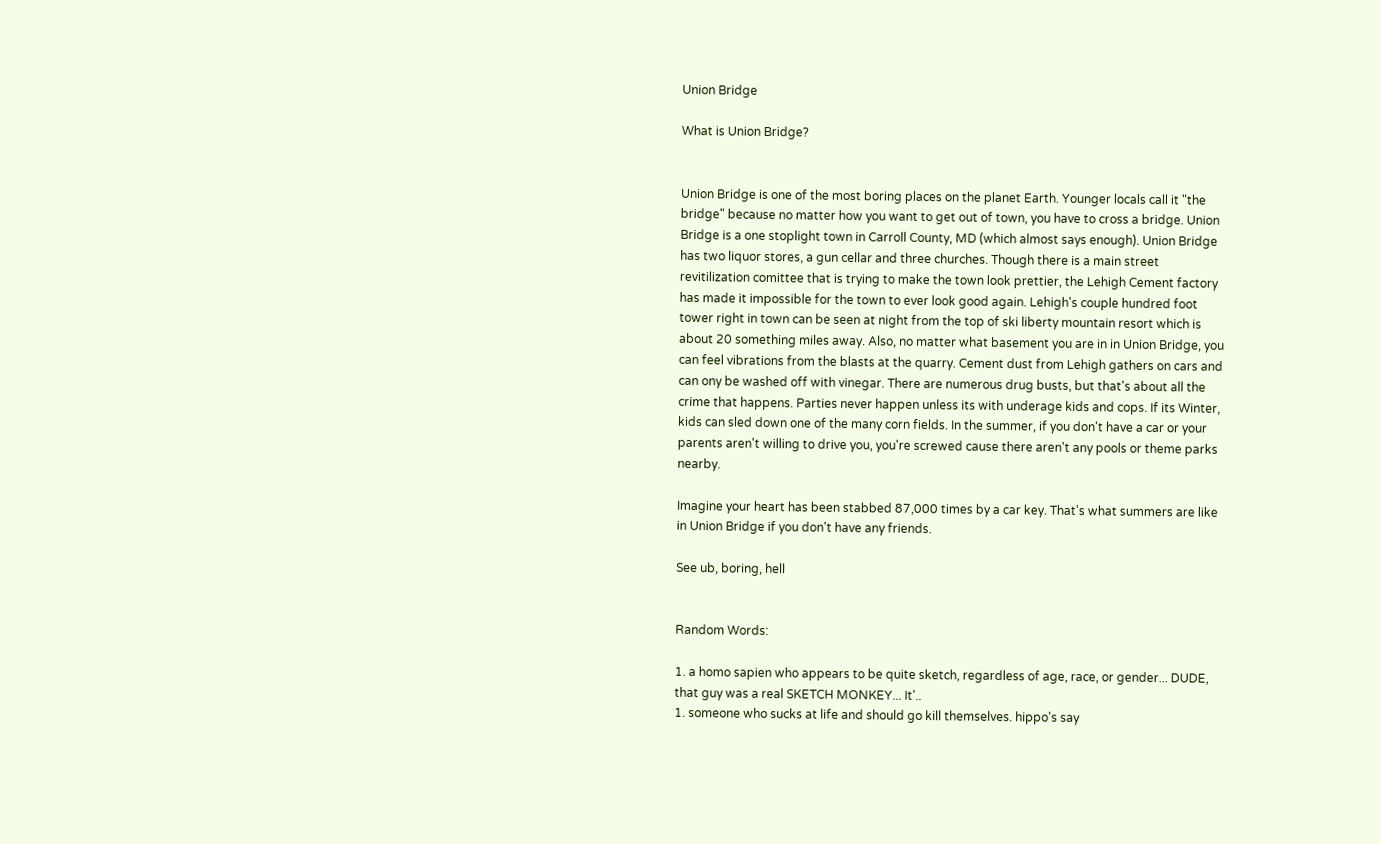Union Bridge

What is Union Bridge?


Union Bridge is one of the most boring places on the planet Earth. Younger locals call it "the bridge" because no matter how you want to get out of town, you have to cross a bridge. Union Bridge is a one stoplight town in Carroll County, MD (which almost says enough). Union Bridge has two liquor stores, a gun cellar and three churches. Though there is a main street revitilization comittee that is trying to make the town look prettier, the Lehigh Cement factory has made it impossible for the town to ever look good again. Lehigh's couple hundred foot tower right in town can be seen at night from the top of ski liberty mountain resort which is about 20 something miles away. Also, no matter what basement you are in in Union Bridge, you can feel vibrations from the blasts at the quarry. Cement dust from Lehigh gathers on cars and can ony be washed off with vinegar. There are numerous drug busts, but that's about all the crime that happens. Parties never happen unless its with underage kids and cops. If its Winter, kids can sled down one of the many corn fields. In the summer, if you don't have a car or your parents aren't willing to drive you, you're screwed cause there aren't any pools or theme parks nearby.

Imagine your heart has been stabbed 87,000 times by a car key. That's what summers are like in Union Bridge if you don't have any friends.

See ub, boring, hell


Random Words:

1. a homo sapien who appears to be quite sketch, regardless of age, race, or gender... DUDE, that guy was a real SKETCH MONKEY... It'..
1. someone who sucks at life and should go kill themselves. hippo's say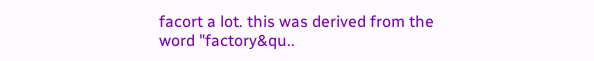facort a lot. this was derived from the word "factory&qu..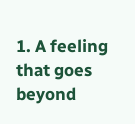1. A feeling that goes beyond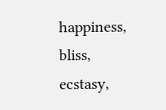happiness, bliss, ecstasy,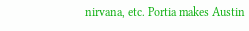nirvana, etc. Portia makes Austin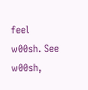feel w00sh. See w00sh,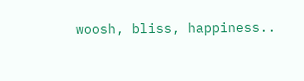woosh, bliss, happiness..